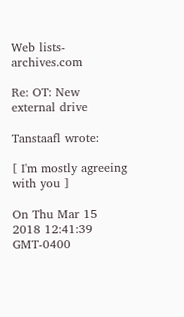Web lists-archives.com

Re: OT: New external drive

Tanstaafl wrote:

[ I'm mostly agreeing with you ]

On Thu Mar 15 2018 12:41:39 GMT-0400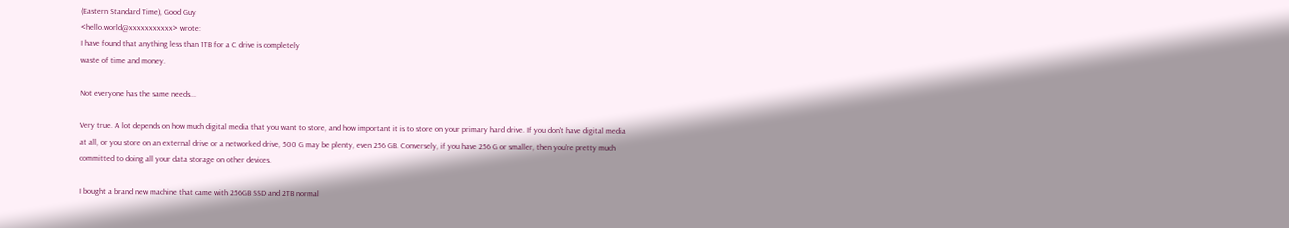(Eastern Standard Time), Good Guy
<hello.world@xxxxxxxxxxx> wrote:
I have found that anything less than 1TB for a C drive is completely
waste of time and money.

Not everyone has the same needs...

Very true. A lot depends on how much digital media that you want to store, and how important it is to store on your primary hard drive. If you don't have digital media at all, or you store on an external drive or a networked drive, 500 G may be plenty, even 256 GB. Conversely, if you have 256 G or smaller, then you're pretty much committed to doing all your data storage on other devices.

I bought a brand new machine that came with 256GB SSD and 2TB normal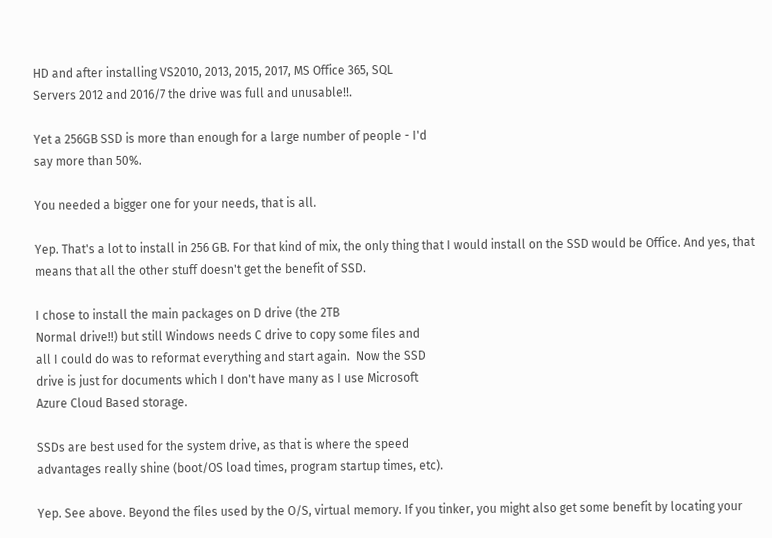HD and after installing VS2010, 2013, 2015, 2017, MS Office 365, SQL
Servers 2012 and 2016/7 the drive was full and unusable!!.

Yet a 256GB SSD is more than enough for a large number of people - I'd
say more than 50%.

You needed a bigger one for your needs, that is all.

Yep. That's a lot to install in 256 GB. For that kind of mix, the only thing that I would install on the SSD would be Office. And yes, that means that all the other stuff doesn't get the benefit of SSD.

I chose to install the main packages on D drive (the 2TB
Normal drive!!) but still Windows needs C drive to copy some files and
all I could do was to reformat everything and start again.  Now the SSD
drive is just for documents which I don't have many as I use Microsoft
Azure Cloud Based storage.

SSDs are best used for the system drive, as that is where the speed
advantages really shine (boot/OS load times, program startup times, etc).

Yep. See above. Beyond the files used by the O/S, virtual memory. If you tinker, you might also get some benefit by locating your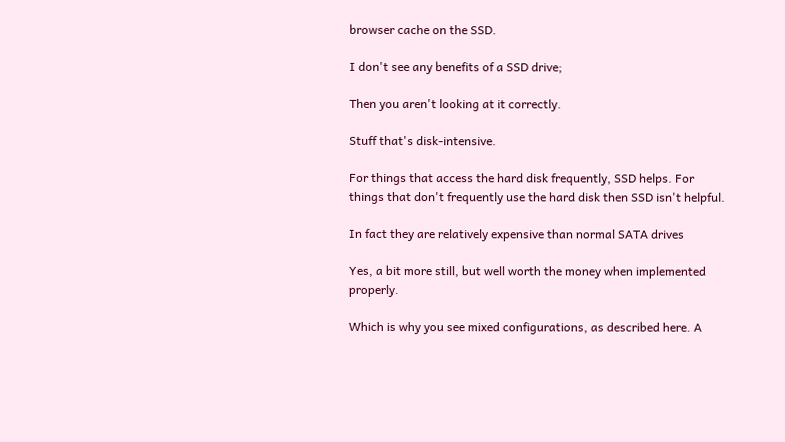browser cache on the SSD.

I don't see any benefits of a SSD drive;

Then you aren't looking at it correctly.

Stuff that's disk-intensive.

For things that access the hard disk frequently, SSD helps. For things that don't frequently use the hard disk then SSD isn't helpful.

In fact they are relatively expensive than normal SATA drives

Yes, a bit more still, but well worth the money when implemented properly.

Which is why you see mixed configurations, as described here. A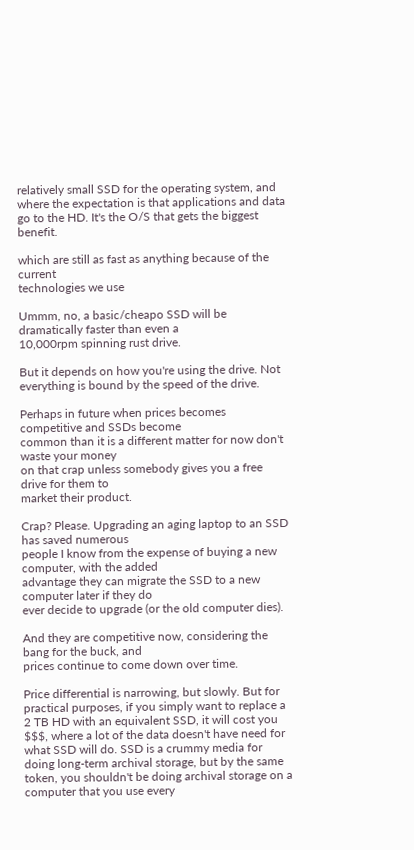relatively small SSD for the operating system, and where the expectation is that applications and data go to the HD. It's the O/S that gets the biggest benefit.

which are still as fast as anything because of the current
technologies we use

Ummm, no, a basic/cheapo SSD will be dramatically faster than even a
10,000rpm spinning rust drive.

But it depends on how you're using the drive. Not everything is bound by the speed of the drive.

Perhaps in future when prices becomes competitive and SSDs become
common than it is a different matter for now don't waste your money
on that crap unless somebody gives you a free drive for them to
market their product.

Crap? Please. Upgrading an aging laptop to an SSD has saved numerous
people I know from the expense of buying a new computer, with the added
advantage they can migrate the SSD to a new computer later if they do
ever decide to upgrade (or the old computer dies).

And they are competitive now, considering the bang for the buck, and
prices continue to come down over time.

Price differential is narrowing, but slowly. But for practical purposes, if you simply want to replace a 2 TB HD with an equivalent SSD, it will cost you $$$, where a lot of the data doesn't have need for what SSD will do. SSD is a crummy media for doing long-term archival storage, but by the same token, you shouldn't be doing archival storage on a computer that you use every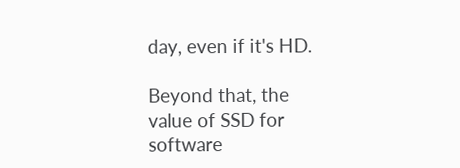day, even if it's HD.

Beyond that, the value of SSD for software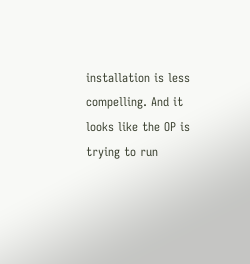installation is less compelling. And it looks like the OP is trying to run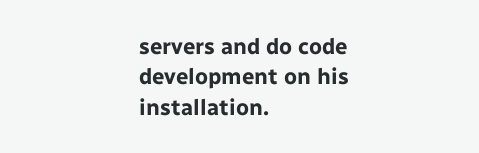servers and do code development on his installation.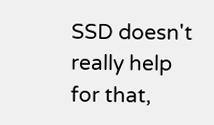SSD doesn't really help for that,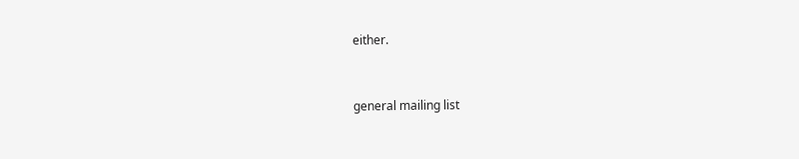either.


general mailing list